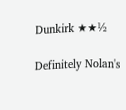Dunkirk ★★½

Definitely Nolan's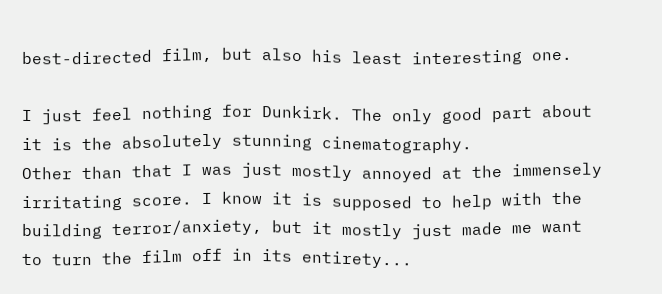best-directed film, but also his least interesting one.

I just feel nothing for Dunkirk. The only good part about it is the absolutely stunning cinematography.
Other than that I was just mostly annoyed at the immensely irritating score. I know it is supposed to help with the building terror/anxiety, but it mostly just made me want to turn the film off in its entirety...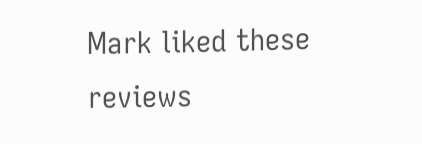Mark liked these reviews